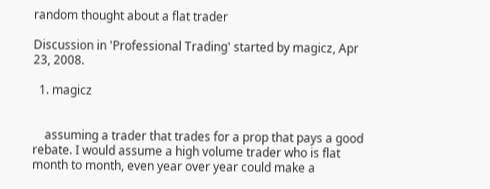random thought about a flat trader

Discussion in 'Professional Trading' started by magicz, Apr 23, 2008.

  1. magicz


    assuming a trader that trades for a prop that pays a good rebate. I would assume a high volume trader who is flat month to month, even year over year could make a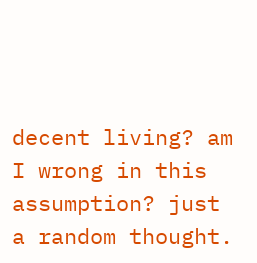decent living? am I wrong in this assumption? just a random thought.